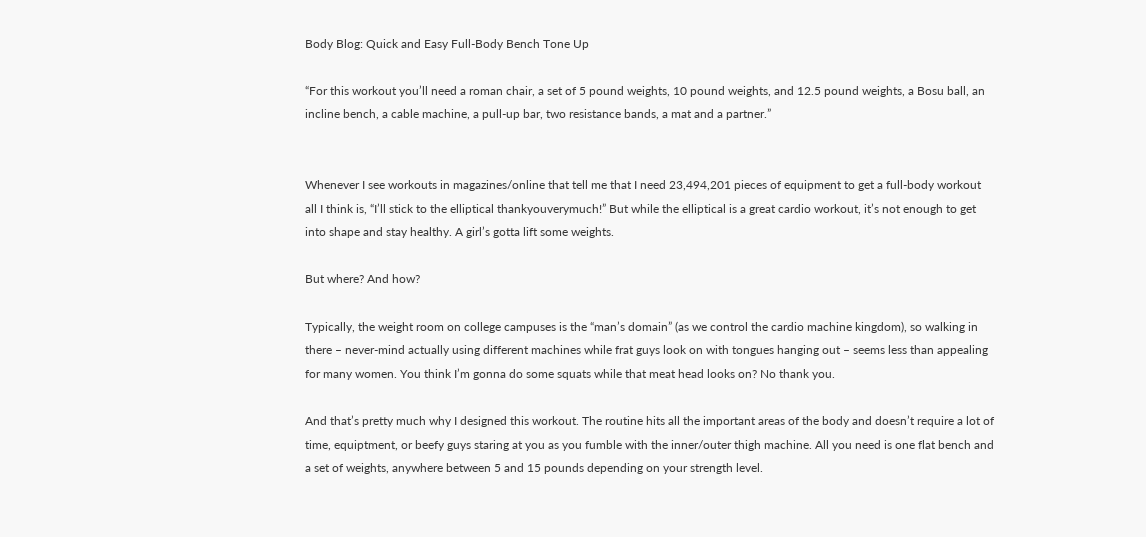Body Blog: Quick and Easy Full-Body Bench Tone Up

“For this workout you’ll need a roman chair, a set of 5 pound weights, 10 pound weights, and 12.5 pound weights, a Bosu ball, an incline bench, a cable machine, a pull-up bar, two resistance bands, a mat and a partner.”


Whenever I see workouts in magazines/online that tell me that I need 23,494,201 pieces of equipment to get a full-body workout all I think is, “I’ll stick to the elliptical thankyouverymuch!” But while the elliptical is a great cardio workout, it’s not enough to get into shape and stay healthy. A girl’s gotta lift some weights.

But where? And how?

Typically, the weight room on college campuses is the “man’s domain” (as we control the cardio machine kingdom), so walking in there – never-mind actually using different machines while frat guys look on with tongues hanging out – seems less than appealing for many women. You think I’m gonna do some squats while that meat head looks on? No thank you.

And that’s pretty much why I designed this workout. The routine hits all the important areas of the body and doesn’t require a lot of time, equiptment, or beefy guys staring at you as you fumble with the inner/outer thigh machine. All you need is one flat bench and a set of weights, anywhere between 5 and 15 pounds depending on your strength level.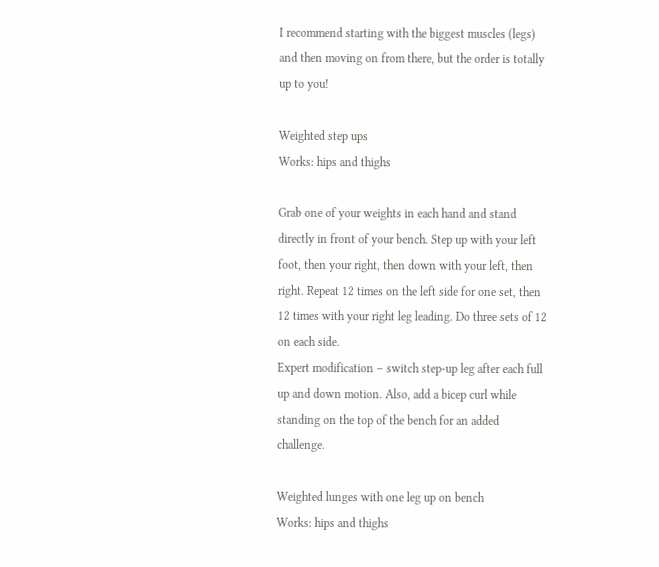I recommend starting with the biggest muscles (legs) and then moving on from there, but the order is totally up to you!

Weighted step ups
Works: hips and thighs

Grab one of your weights in each hand and stand directly in front of your bench. Step up with your left foot, then your right, then down with your left, then right. Repeat 12 times on the left side for one set, then 12 times with your right leg leading. Do three sets of 12 on each side.
Expert modification – switch step-up leg after each full up and down motion. Also, add a bicep curl while standing on the top of the bench for an added challenge.

Weighted lunges with one leg up on bench
Works: hips and thighs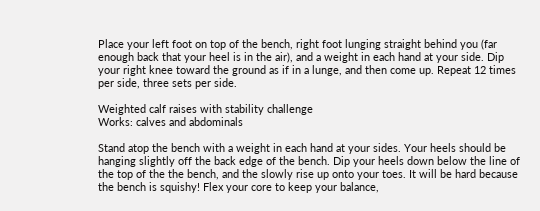Place your left foot on top of the bench, right foot lunging straight behind you (far enough back that your heel is in the air), and a weight in each hand at your side. Dip your right knee toward the ground as if in a lunge, and then come up. Repeat 12 times per side, three sets per side.

Weighted calf raises with stability challenge
Works: calves and abdominals

Stand atop the bench with a weight in each hand at your sides. Your heels should be hanging slightly off the back edge of the bench. Dip your heels down below the line of the top of the the bench, and the slowly rise up onto your toes. It will be hard because the bench is squishy! Flex your core to keep your balance,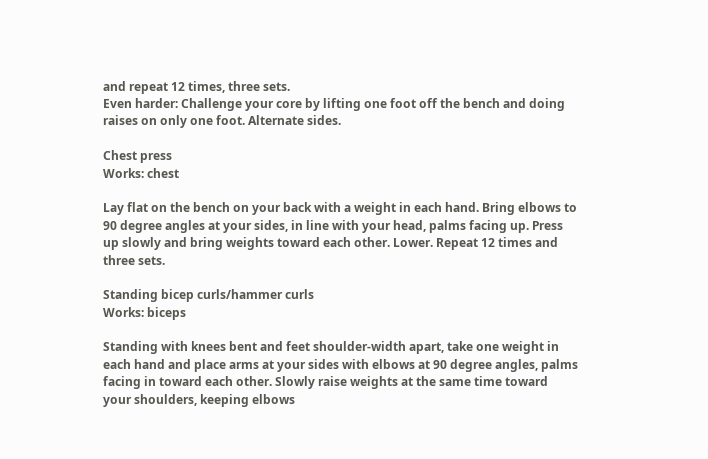and repeat 12 times, three sets.
Even harder: Challenge your core by lifting one foot off the bench and doing raises on only one foot. Alternate sides.

Chest press
Works: chest

Lay flat on the bench on your back with a weight in each hand. Bring elbows to 90 degree angles at your sides, in line with your head, palms facing up. Press up slowly and bring weights toward each other. Lower. Repeat 12 times and three sets.

Standing bicep curls/hammer curls
Works: biceps

Standing with knees bent and feet shoulder-width apart, take one weight in each hand and place arms at your sides with elbows at 90 degree angles, palms facing in toward each other. Slowly raise weights at the same time toward your shoulders, keeping elbows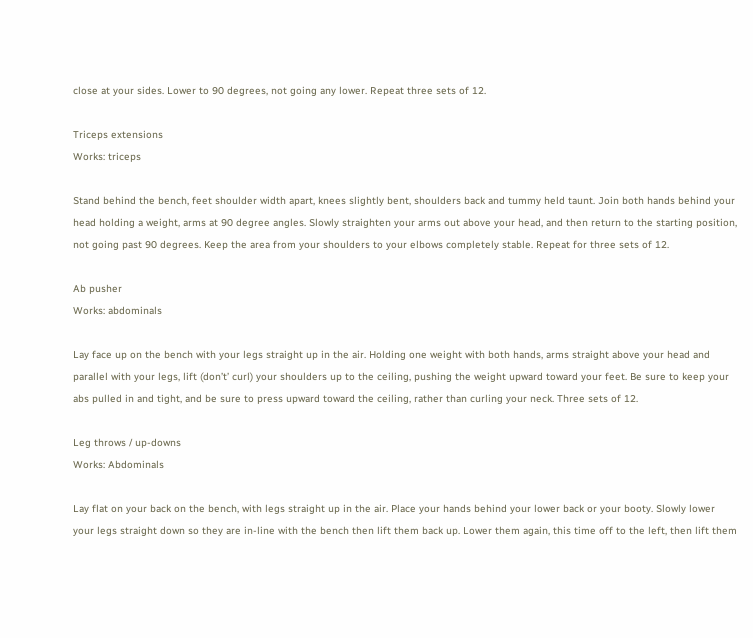close at your sides. Lower to 90 degrees, not going any lower. Repeat three sets of 12.

Triceps extensions
Works: triceps

Stand behind the bench, feet shoulder width apart, knees slightly bent, shoulders back and tummy held taunt. Join both hands behind your head holding a weight, arms at 90 degree angles. Slowly straighten your arms out above your head, and then return to the starting position, not going past 90 degrees. Keep the area from your shoulders to your elbows completely stable. Repeat for three sets of 12.

Ab pusher
Works: abdominals

Lay face up on the bench with your legs straight up in the air. Holding one weight with both hands, arms straight above your head and parallel with your legs, lift (don’t’ curl) your shoulders up to the ceiling, pushing the weight upward toward your feet. Be sure to keep your abs pulled in and tight, and be sure to press upward toward the ceiling, rather than curling your neck. Three sets of 12.

Leg throws / up-downs
Works: Abdominals

Lay flat on your back on the bench, with legs straight up in the air. Place your hands behind your lower back or your booty. Slowly lower your legs straight down so they are in-line with the bench then lift them back up. Lower them again, this time off to the left, then lift them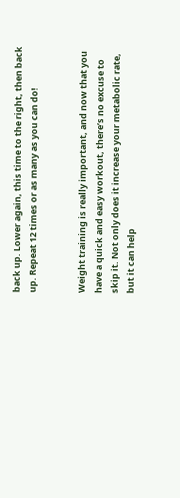back up. Lower again, this time to the right, then back up. Repeat 12 times or as many as you can do!


Weight training is really important, and now that you have a quick and easy workout, there’s no excuse to skip it. Not only does it increase your metabolic rate, but it can help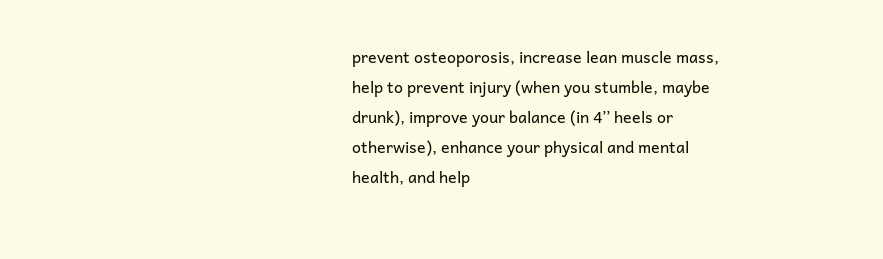prevent osteoporosis, increase lean muscle mass, help to prevent injury (when you stumble, maybe drunk), improve your balance (in 4’’ heels or otherwise), enhance your physical and mental health, and help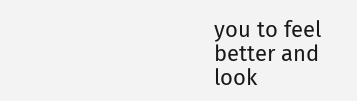you to feel better and look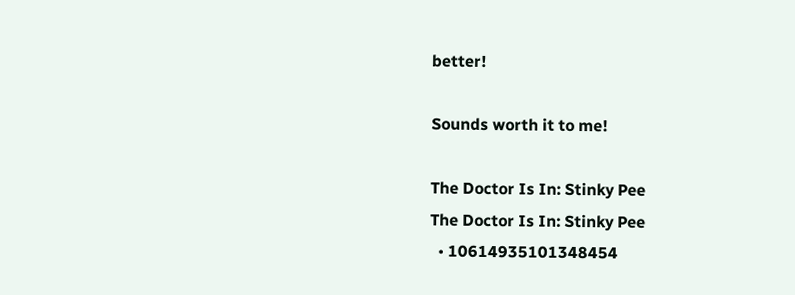better!

Sounds worth it to me!

The Doctor Is In: Stinky Pee
The Doctor Is In: Stinky Pee
  • 10614935101348454